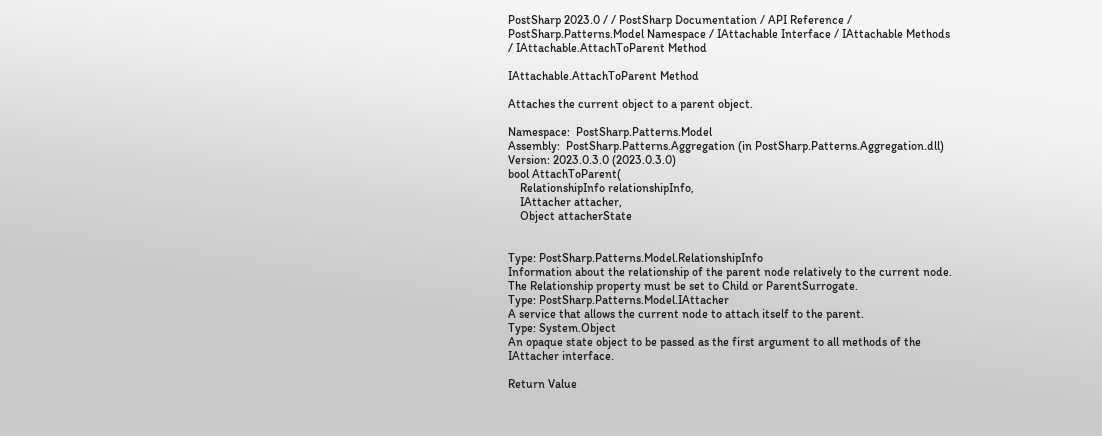PostSharp 2023.0 / / PostSharp Documentation / API Reference / PostSharp.Patterns.Model Namespace / IAttachable Interface / IAttachable Methods / IAttachable.AttachToParent Method

IAttachable.AttachToParent Method

Attaches the current object to a parent object.

Namespace:  PostSharp.Patterns.Model
Assembly:  PostSharp.Patterns.Aggregation (in PostSharp.Patterns.Aggregation.dll) Version: 2023.0.3.0 (2023.0.3.0)
bool AttachToParent(
    RelationshipInfo relationshipInfo,
    IAttacher attacher,
    Object attacherState


Type: PostSharp.Patterns.Model.RelationshipInfo
Information about the relationship of the parent node relatively to the current node. The Relationship property must be set to Child or ParentSurrogate.
Type: PostSharp.Patterns.Model.IAttacher
A service that allows the current node to attach itself to the parent.
Type: System.Object
An opaque state object to be passed as the first argument to all methods of the IAttacher interface.

Return Value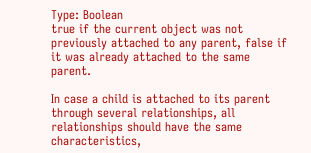Type: Boolean
true if the current object was not previously attached to any parent, false if it was already attached to the same parent.

In case a child is attached to its parent through several relationships, all relationships should have the same characteristics,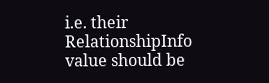i.e. their RelationshipInfo value should be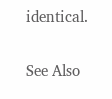identical.

See Also